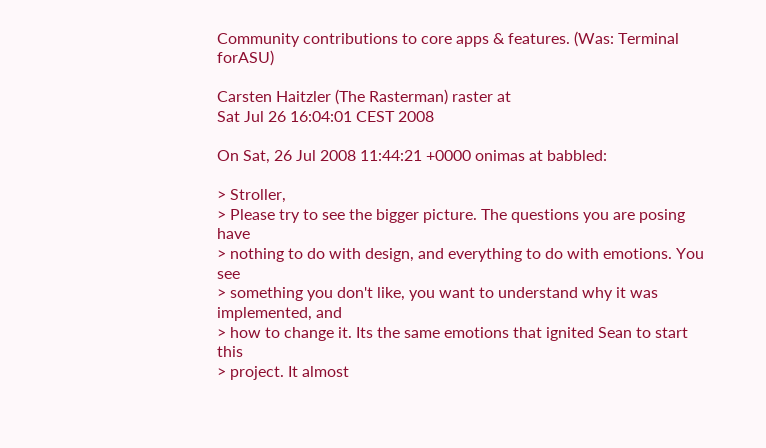Community contributions to core apps & features. (Was: Terminal forASU)

Carsten Haitzler (The Rasterman) raster at
Sat Jul 26 16:04:01 CEST 2008

On Sat, 26 Jul 2008 11:44:21 +0000 onimas at babbled:

> Stroller,
> Please try to see the bigger picture. The questions you are posing have
> nothing to do with design, and everything to do with emotions. You see
> something you don't like, you want to understand why it was implemented, and
> how to change it. Its the same emotions that ignited Sean to start this
> project. It almost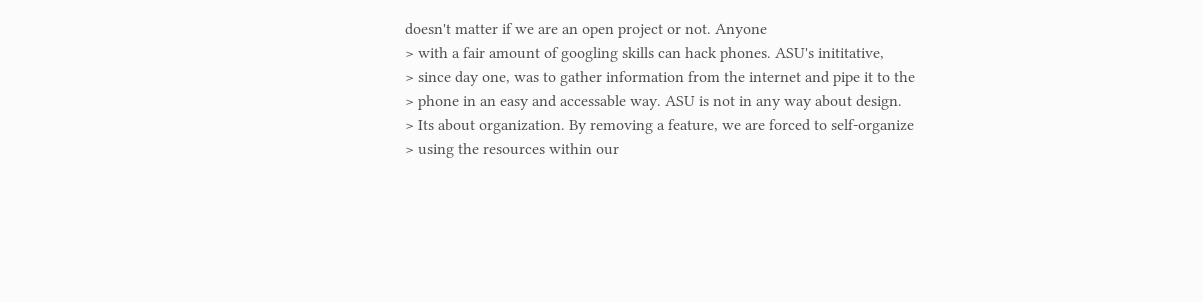doesn't matter if we are an open project or not. Anyone
> with a fair amount of googling skills can hack phones. ASU's inititative,
> since day one, was to gather information from the internet and pipe it to the
> phone in an easy and accessable way. ASU is not in any way about design.
> Its about organization. By removing a feature, we are forced to self-organize
> using the resources within our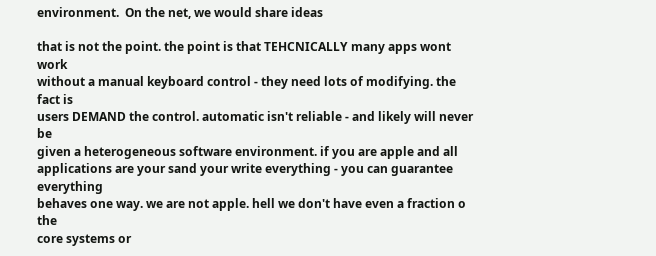environment.  On the net, we would share ideas

that is not the point. the point is that TEHCNICALLY many apps wont work
without a manual keyboard control - they need lots of modifying. the fact is
users DEMAND the control. automatic isn't reliable - and likely will never be
given a heterogeneous software environment. if you are apple and all
applications are your sand your write everything - you can guarantee everything
behaves one way. we are not apple. hell we don't have even a fraction o the
core systems or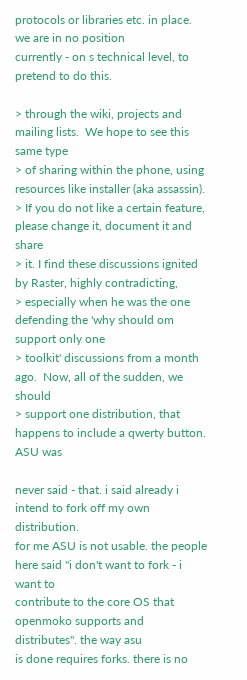protocols or libraries etc. in place. we are in no position
currently - on s technical level, to pretend to do this.

> through the wiki, projects and mailing lists.  We hope to see this same type
> of sharing within the phone, using resources like installer (aka assassin).
> If you do not like a certain feature, please change it, document it and share
> it. I find these discussions ignited by Raster, highly contradicting,
> especially when he was the one defending the 'why should om support only one
> toolkit' discussions from a month ago.  Now, all of the sudden, we should
> support one distribution, that happens to include a qwerty button. ASU was

never said - that. i said already i intend to fork off my own distribution.
for me ASU is not usable. the people here said "i don't want to fork - i want to
contribute to the core OS that openmoko supports and distributes". the way asu
is done requires forks. there is no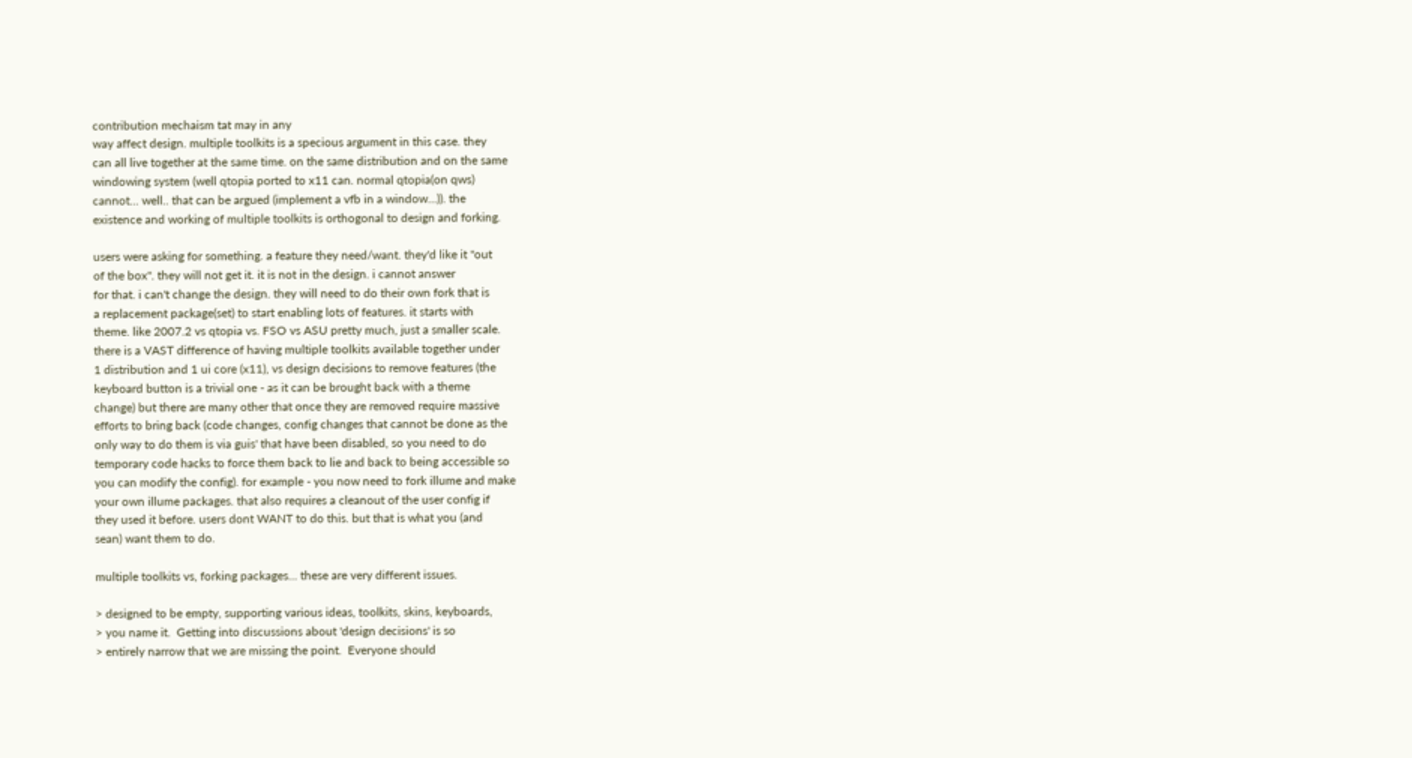contribution mechaism tat may in any
way affect design. multiple toolkits is a specious argument in this case. they
can all live together at the same time. on the same distribution and on the same
windowing system (well qtopia ported to x11 can. normal qtopia(on qws)
cannot... well.. that can be argued (implement a vfb in a window...)). the
existence and working of multiple toolkits is orthogonal to design and forking.

users were asking for something. a feature they need/want. they'd like it "out
of the box". they will not get it. it is not in the design. i cannot answer
for that. i can't change the design. they will need to do their own fork that is
a replacement package(set) to start enabling lots of features. it starts with
theme. like 2007.2 vs qtopia vs. FSO vs ASU pretty much, just a smaller scale.
there is a VAST difference of having multiple toolkits available together under
1 distribution and 1 ui core (x11), vs design decisions to remove features (the
keyboard button is a trivial one - as it can be brought back with a theme
change) but there are many other that once they are removed require massive
efforts to bring back (code changes, config changes that cannot be done as the
only way to do them is via guis' that have been disabled, so you need to do
temporary code hacks to force them back to lie and back to being accessible so
you can modify the config). for example - you now need to fork illume and make
your own illume packages. that also requires a cleanout of the user config if
they used it before. users dont WANT to do this. but that is what you (and
sean) want them to do.

multiple toolkits vs, forking packages... these are very different issues.

> designed to be empty, supporting various ideas, toolkits, skins, keyboards,
> you name it.  Getting into discussions about 'design decisions' is so
> entirely narrow that we are missing the point.  Everyone should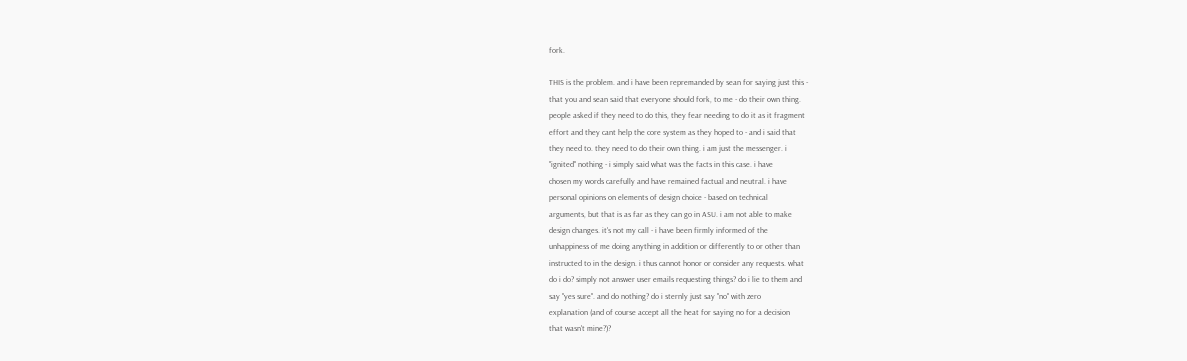fork.

THIS is the problem. and i have been repremanded by sean for saying just this -
that you and sean said that everyone should fork, to me - do their own thing.
people asked if they need to do this, they fear needing to do it as it fragment
effort and they cant help the core system as they hoped to - and i said that
they need to. they need to do their own thing. i am just the messenger. i
"ignited" nothing - i simply said what was the facts in this case. i have
chosen my words carefully and have remained factual and neutral. i have
personal opinions on elements of design choice - based on technical
arguments, but that is as far as they can go in ASU. i am not able to make
design changes. it's not my call - i have been firmly informed of the
unhappiness of me doing anything in addition or differently to or other than
instructed to in the design. i thus cannot honor or consider any requests. what
do i do? simply not answer user emails requesting things? do i lie to them and
say "yes sure". and do nothing? do i sternly just say "no" with zero
explanation (and of course accept all the heat for saying no for a decision
that wasn't mine?)?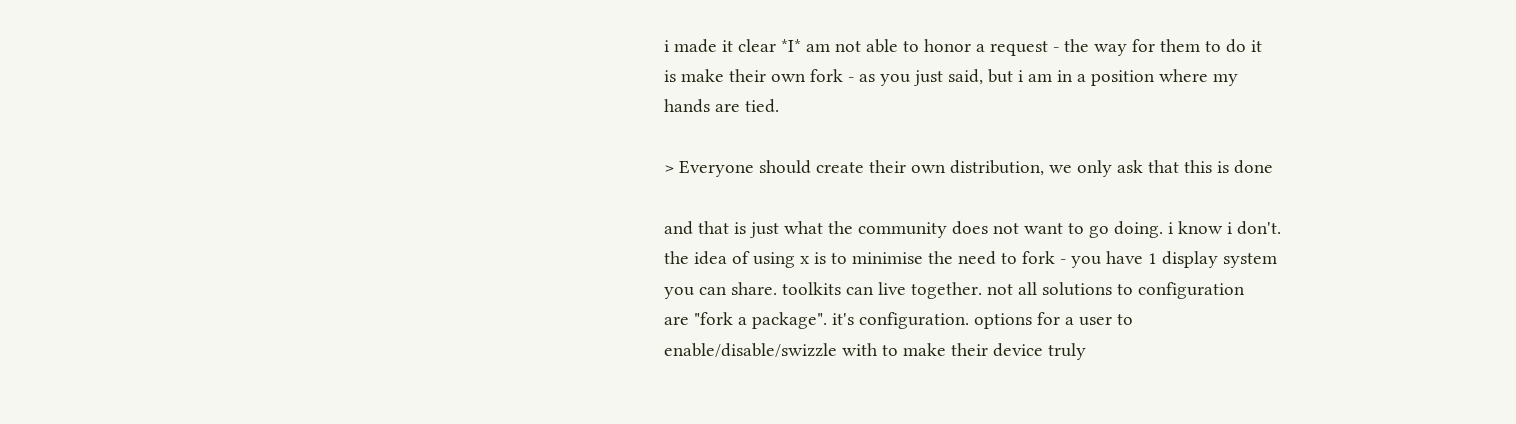i made it clear *I* am not able to honor a request - the way for them to do it
is make their own fork - as you just said, but i am in a position where my
hands are tied.

> Everyone should create their own distribution, we only ask that this is done

and that is just what the community does not want to go doing. i know i don't.
the idea of using x is to minimise the need to fork - you have 1 display system
you can share. toolkits can live together. not all solutions to configuration
are "fork a package". it's configuration. options for a user to
enable/disable/swizzle with to make their device truly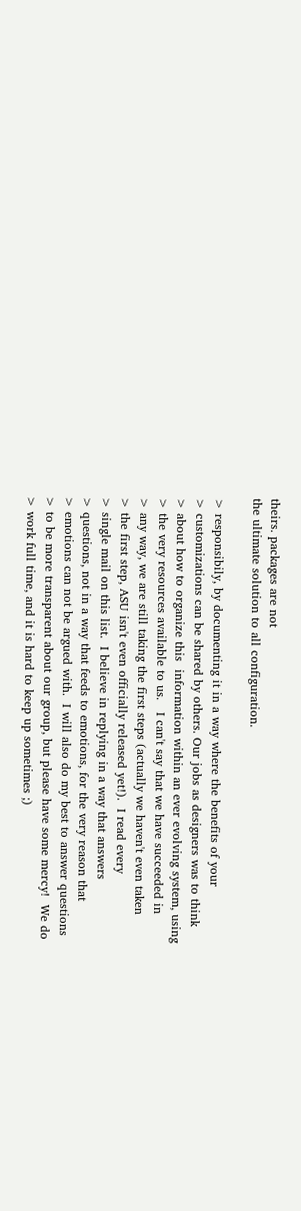theirs. packages are not
the ultimate solution to all configuration.

> responsibily, by documenting it in a way where the benefits of your
> customizations can be shared by others. Our jobs as designers was to think
> about how to organize this  information within an ever evolving system, using
> the very resources available to us.   I can't say that we have succeeded in
> any way, we are still taking the first steps (actually we haven't even taken
> the first step, ASU isn't even officially released yet!).  I read every
> single mail on this list.  I believe in replying in a way that answers
> questions, not in a way that feeds to emotions, for the very reason that
> emotions can not be argued with.  I will also do my best to answer questions
> to be more transparent about our group, but please have some mercy!  We do
> work full time, and it is hard to keep up sometimes ;)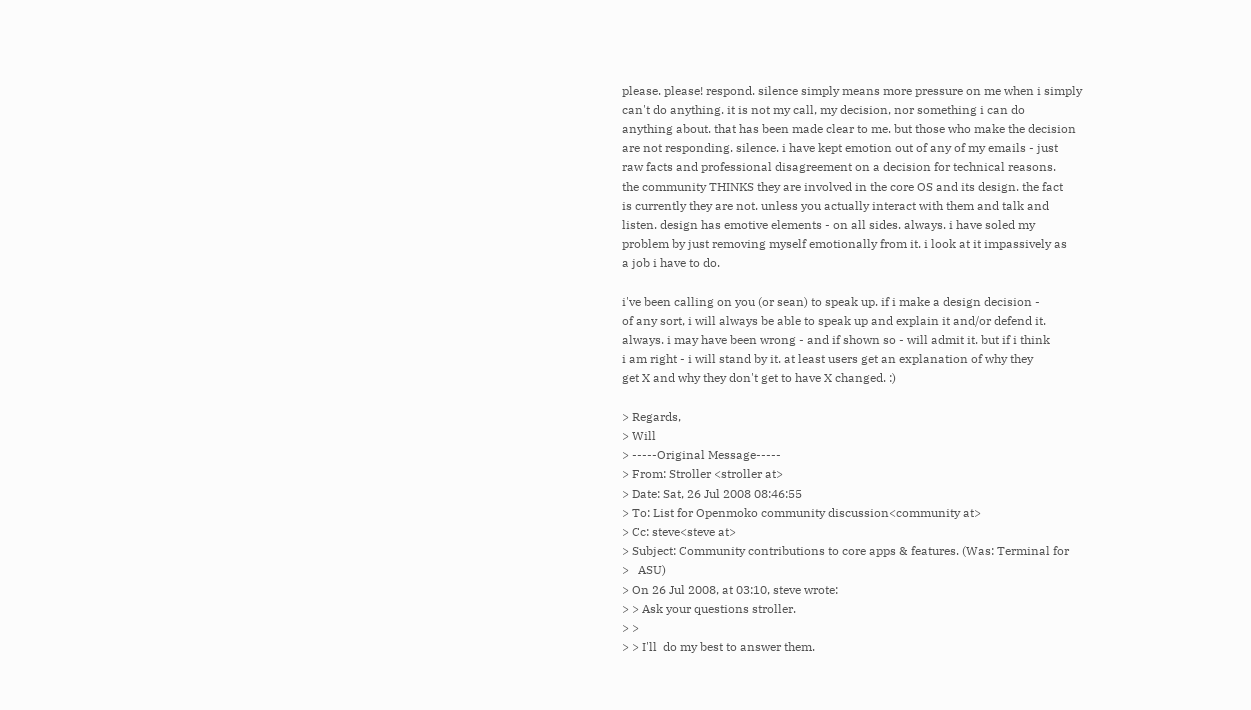please. please! respond. silence simply means more pressure on me when i simply
can't do anything. it is not my call, my decision, nor something i can do
anything about. that has been made clear to me. but those who make the decision
are not responding. silence. i have kept emotion out of any of my emails - just
raw facts and professional disagreement on a decision for technical reasons.
the community THINKS they are involved in the core OS and its design. the fact
is currently they are not. unless you actually interact with them and talk and
listen. design has emotive elements - on all sides. always. i have soled my
problem by just removing myself emotionally from it. i look at it impassively as
a job i have to do.

i've been calling on you (or sean) to speak up. if i make a design decision -
of any sort, i will always be able to speak up and explain it and/or defend it.
always. i may have been wrong - and if shown so - will admit it. but if i think
i am right - i will stand by it. at least users get an explanation of why they
get X and why they don't get to have X changed. :)

> Regards,
> Will
> -----Original Message-----
> From: Stroller <stroller at>
> Date: Sat, 26 Jul 2008 08:46:55
> To: List for Openmoko community discussion<community at>
> Cc: steve<steve at>
> Subject: Community contributions to core apps & features. (Was: Terminal for
>   ASU)
> On 26 Jul 2008, at 03:10, steve wrote:
> > Ask your questions stroller.
> >
> > I'll  do my best to answer them.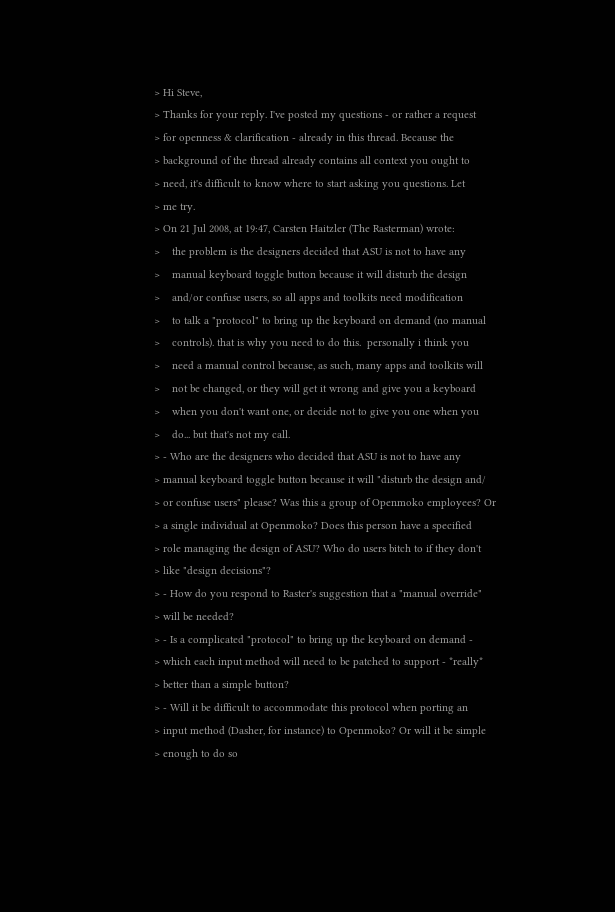> Hi Steve,
> Thanks for your reply. I've posted my questions - or rather a request
> for openness & clarification - already in this thread. Because the
> background of the thread already contains all context you ought to
> need, it's difficult to know where to start asking you questions. Let
> me try.
> On 21 Jul 2008, at 19:47, Carsten Haitzler (The Rasterman) wrote:
>    the problem is the designers decided that ASU is not to have any
>    manual keyboard toggle button because it will disturb the design
>    and/or confuse users, so all apps and toolkits need modification
>    to talk a "protocol" to bring up the keyboard on demand (no manual
>    controls). that is why you need to do this.  personally i think you
>    need a manual control because, as such, many apps and toolkits will
>    not be changed, or they will get it wrong and give you a keyboard
>    when you don't want one, or decide not to give you one when you
>    do... but that's not my call.
> - Who are the designers who decided that ASU is not to have any
> manual keyboard toggle button because it will "disturb the design and/
> or confuse users" please? Was this a group of Openmoko employees? Or
> a single individual at Openmoko? Does this person have a specified
> role managing the design of ASU? Who do users bitch to if they don't
> like "design decisions"?
> - How do you respond to Raster's suggestion that a "manual override"
> will be needed?
> - Is a complicated "protocol" to bring up the keyboard on demand -
> which each input method will need to be patched to support - *really*
> better than a simple button?
> - Will it be difficult to accommodate this protocol when porting an
> input method (Dasher, for instance) to Openmoko? Or will it be simple
> enough to do so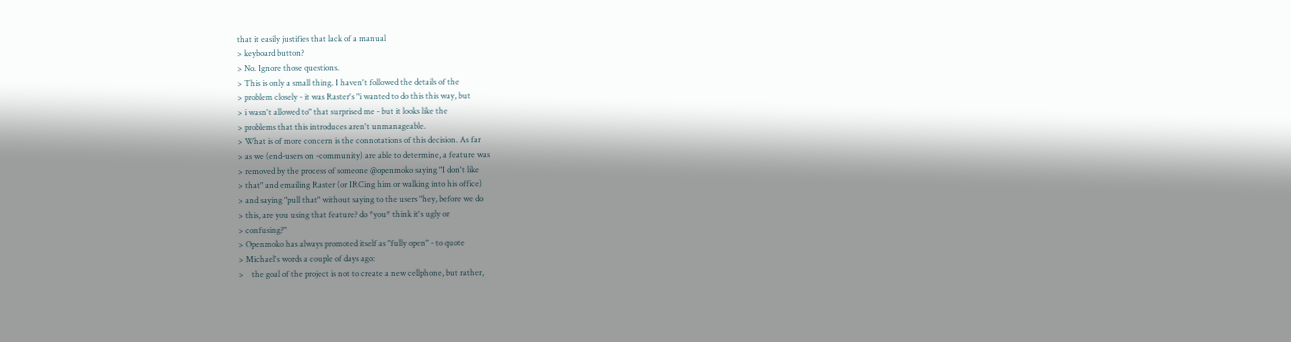that it easily justifies that lack of a manual
> keyboard button?
> No. Ignore those questions.
> This is only a small thing. I haven't followed the details of the
> problem closely - it was Raster's "i wanted to do this this way, but
> i wasn't allowed to" that surprised me - but it looks like the
> problems that this introduces aren't unmanageable.
> What is of more concern is the connotations of this decision. As far
> as we (end-users on -community) are able to determine, a feature was
> removed by the process of someone @openmoko saying "I don't like
> that" and emailing Raster (or IRCing him or walking into his office)
> and saying "pull that" without saying to the users "hey, before we do
> this, are you using that feature? do *you* think it's ugly or
> confusing?"
> Openmoko has always promoted itself as "fully open" - to quote
> Michael's words a couple of days ago:
>    the goal of the project is not to create a new cellphone, but rather,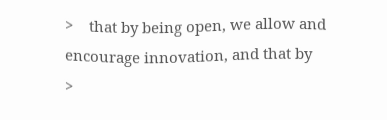>    that by being open, we allow and encourage innovation, and that by
>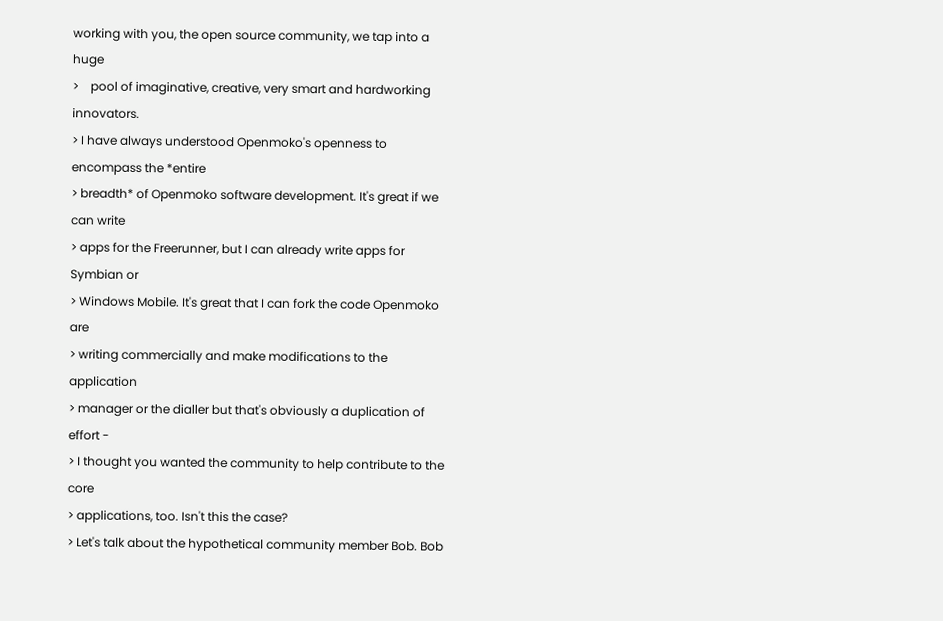working with you, the open source community, we tap into a huge
>    pool of imaginative, creative, very smart and hardworking innovators.
> I have always understood Openmoko's openness to encompass the *entire
> breadth* of Openmoko software development. It's great if we can write
> apps for the Freerunner, but I can already write apps for Symbian or
> Windows Mobile. It's great that I can fork the code Openmoko are
> writing commercially and make modifications to the application
> manager or the dialler but that's obviously a duplication of effort -
> I thought you wanted the community to help contribute to the core
> applications, too. Isn't this the case?
> Let's talk about the hypothetical community member Bob. Bob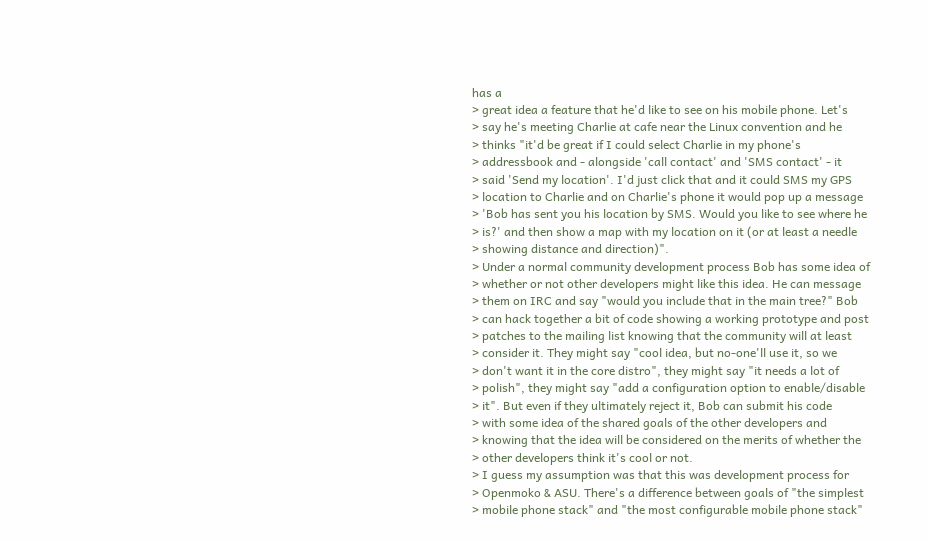has a
> great idea a feature that he'd like to see on his mobile phone. Let's
> say he's meeting Charlie at cafe near the Linux convention and he
> thinks "it'd be great if I could select Charlie in my phone's
> addressbook and - alongside 'call contact' and 'SMS contact' - it
> said 'Send my location'. I'd just click that and it could SMS my GPS
> location to Charlie and on Charlie's phone it would pop up a message
> 'Bob has sent you his location by SMS. Would you like to see where he
> is?' and then show a map with my location on it (or at least a needle
> showing distance and direction)".
> Under a normal community development process Bob has some idea of
> whether or not other developers might like this idea. He can message
> them on IRC and say "would you include that in the main tree?" Bob
> can hack together a bit of code showing a working prototype and post
> patches to the mailing list knowing that the community will at least
> consider it. They might say "cool idea, but no-one'll use it, so we
> don't want it in the core distro", they might say "it needs a lot of
> polish", they might say "add a configuration option to enable/disable
> it". But even if they ultimately reject it, Bob can submit his code
> with some idea of the shared goals of the other developers and
> knowing that the idea will be considered on the merits of whether the
> other developers think it's cool or not.
> I guess my assumption was that this was development process for
> Openmoko & ASU. There's a difference between goals of "the simplest
> mobile phone stack" and "the most configurable mobile phone stack"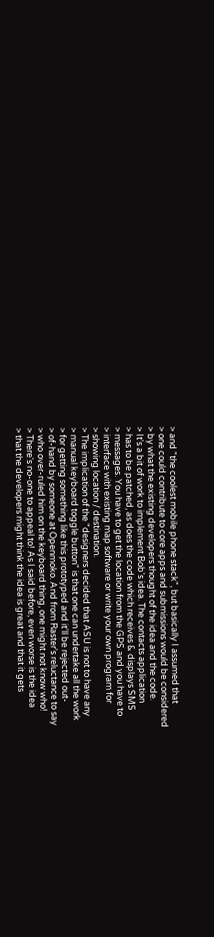> and "the coolest mobile phone stack", but basically I assumed that
> one could contribute to core apps and submissions would be considered
> by what the existing developers thought of the idea and the code.
> It's a bit of work to implement Bob's idea. The contacts application
> has to be patched, as does the code which receives & displays SMS
> messages. You have to get the location from the GPS and you have to
> interface with existing map software or write your own program for
> showing location / destination.
> The implication of the "designers decided that ASU is not to have any
> manual keyboard toggle button" is that one can undertake all the work
> for getting something like this prototyped and it'll be rejected out-
> of-hand by someone at Openmoko. And from Raster's reluctance to say
> who over-ruled him on the keyboard thing, one might not know who!
> There's no-one to appeal to! As I said before, even worse is the idea
> that the developers might think the idea is great and that it gets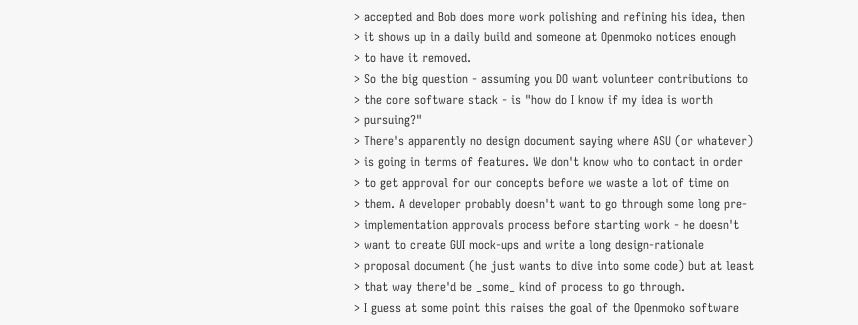> accepted and Bob does more work polishing and refining his idea, then
> it shows up in a daily build and someone at Openmoko notices enough
> to have it removed.
> So the big question - assuming you DO want volunteer contributions to
> the core software stack - is "how do I know if my idea is worth
> pursuing?"
> There's apparently no design document saying where ASU (or whatever)
> is going in terms of features. We don't know who to contact in order
> to get approval for our concepts before we waste a lot of time on
> them. A developer probably doesn't want to go through some long pre-
> implementation approvals process before starting work - he doesn't
> want to create GUI mock-ups and write a long design-rationale
> proposal document (he just wants to dive into some code) but at least
> that way there'd be _some_ kind of process to go through.
> I guess at some point this raises the goal of the Openmoko software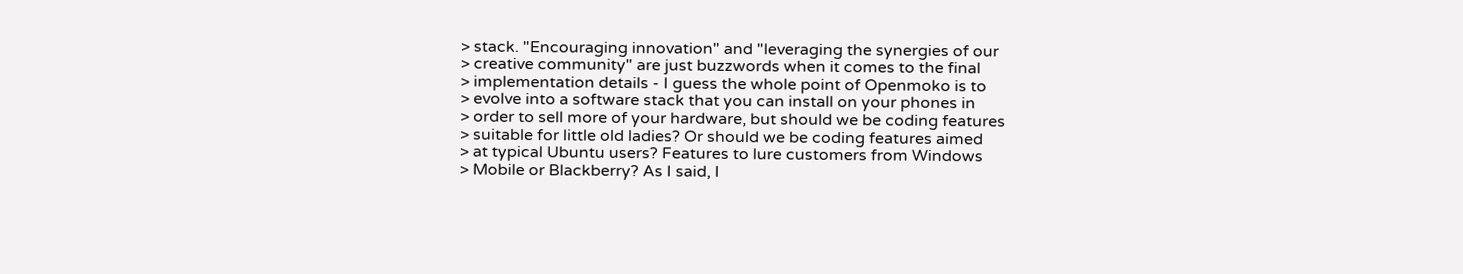> stack. "Encouraging innovation" and "leveraging the synergies of our
> creative community" are just buzzwords when it comes to the final
> implementation details - I guess the whole point of Openmoko is to
> evolve into a software stack that you can install on your phones in
> order to sell more of your hardware, but should we be coding features
> suitable for little old ladies? Or should we be coding features aimed
> at typical Ubuntu users? Features to lure customers from Windows
> Mobile or Blackberry? As I said, I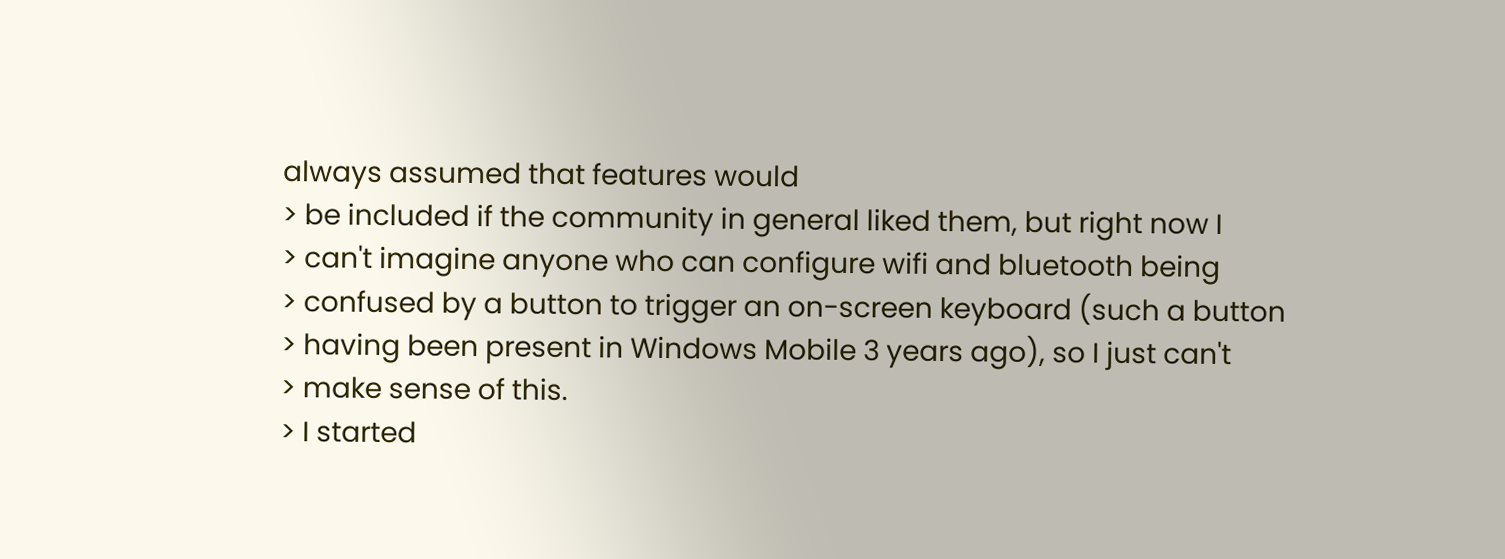always assumed that features would
> be included if the community in general liked them, but right now I
> can't imagine anyone who can configure wifi and bluetooth being
> confused by a button to trigger an on-screen keyboard (such a button
> having been present in Windows Mobile 3 years ago), so I just can't
> make sense of this.
> I started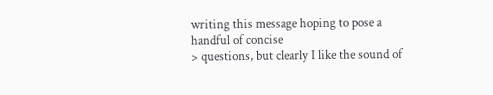writing this message hoping to pose a handful of concise
> questions, but clearly I like the sound of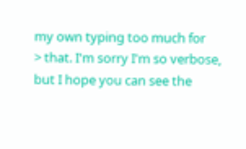my own typing too much for
> that. I'm sorry I'm so verbose, but I hope you can see the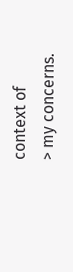context of
> my concerns.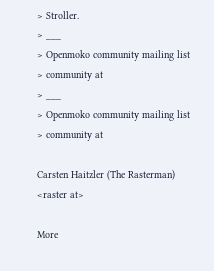> Stroller.
> ___
> Openmoko community mailing list
> community at
> ___
> Openmoko community mailing list
> community at

Carsten Haitzler (The Rasterman) <raster at>

More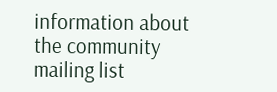information about the community mailing list